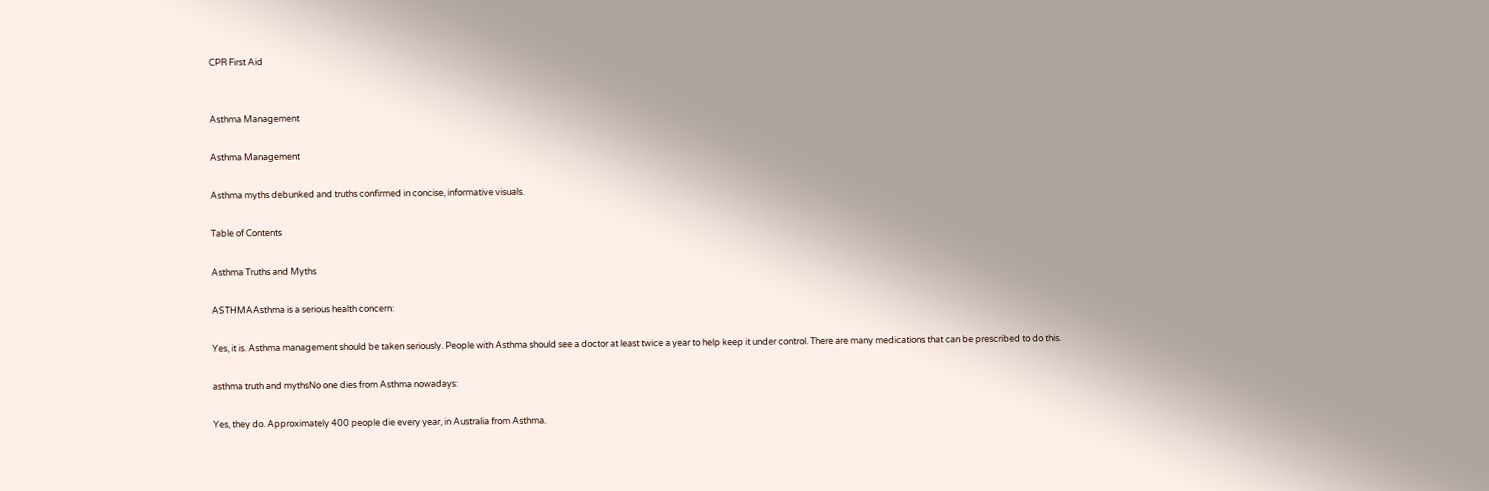CPR First Aid


Asthma Management

Asthma Management

Asthma myths debunked and truths confirmed in concise, informative visuals.

Table of Contents

Asthma Truths and Myths

ASTHMAAsthma is a serious health concern:

Yes, it is. Asthma management should be taken seriously. People with Asthma should see a doctor at least twice a year to help keep it under control. There are many medications that can be prescribed to do this.

asthma truth and mythsNo one dies from Asthma nowadays:

Yes, they do. Approximately 400 people die every year, in Australia from Asthma.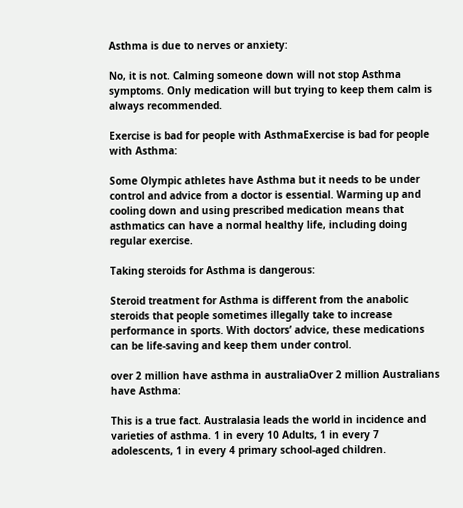Asthma is due to nerves or anxiety:

No, it is not. Calming someone down will not stop Asthma symptoms. Only medication will but trying to keep them calm is always recommended.

Exercise is bad for people with AsthmaExercise is bad for people with Asthma:

Some Olympic athletes have Asthma but it needs to be under control and advice from a doctor is essential. Warming up and cooling down and using prescribed medication means that asthmatics can have a normal healthy life, including doing regular exercise.

Taking steroids for Asthma is dangerous:

Steroid treatment for Asthma is different from the anabolic steroids that people sometimes illegally take to increase performance in sports. With doctors’ advice, these medications can be life-saving and keep them under control.

over 2 million have asthma in australiaOver 2 million Australians have Asthma:

This is a true fact. Australasia leads the world in incidence and varieties of asthma. 1 in every 10 Adults, 1 in every 7 adolescents, 1 in every 4 primary school-aged children.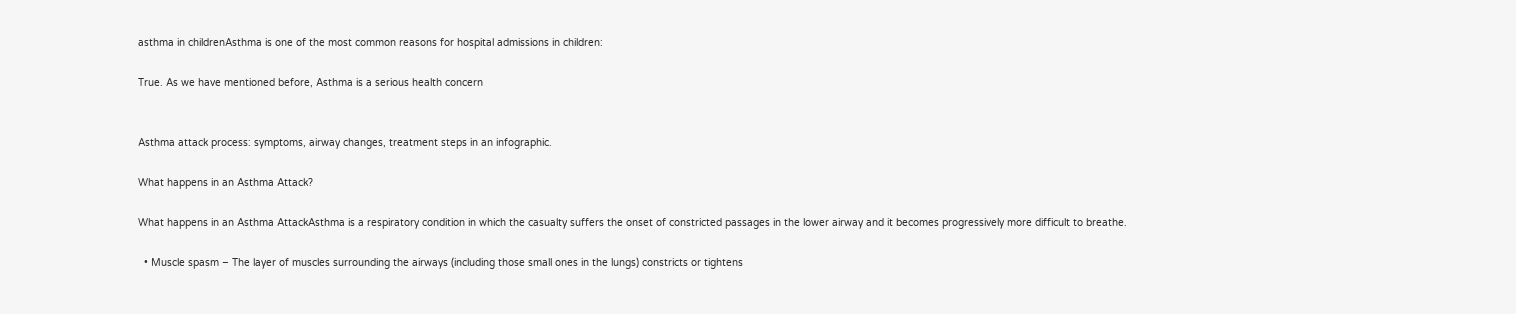asthma in childrenAsthma is one of the most common reasons for hospital admissions in children:

True. As we have mentioned before, Asthma is a serious health concern


Asthma attack process: symptoms, airway changes, treatment steps in an infographic.

What happens in an Asthma Attack?

What happens in an Asthma AttackAsthma is a respiratory condition in which the casualty suffers the onset of constricted passages in the lower airway and it becomes progressively more difficult to breathe.

  • Muscle spasm – The layer of muscles surrounding the airways (including those small ones in the lungs) constricts or tightens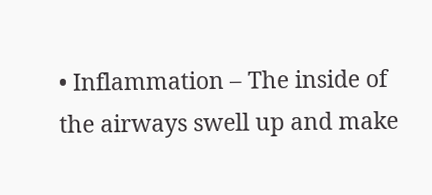• Inflammation – The inside of the airways swell up and make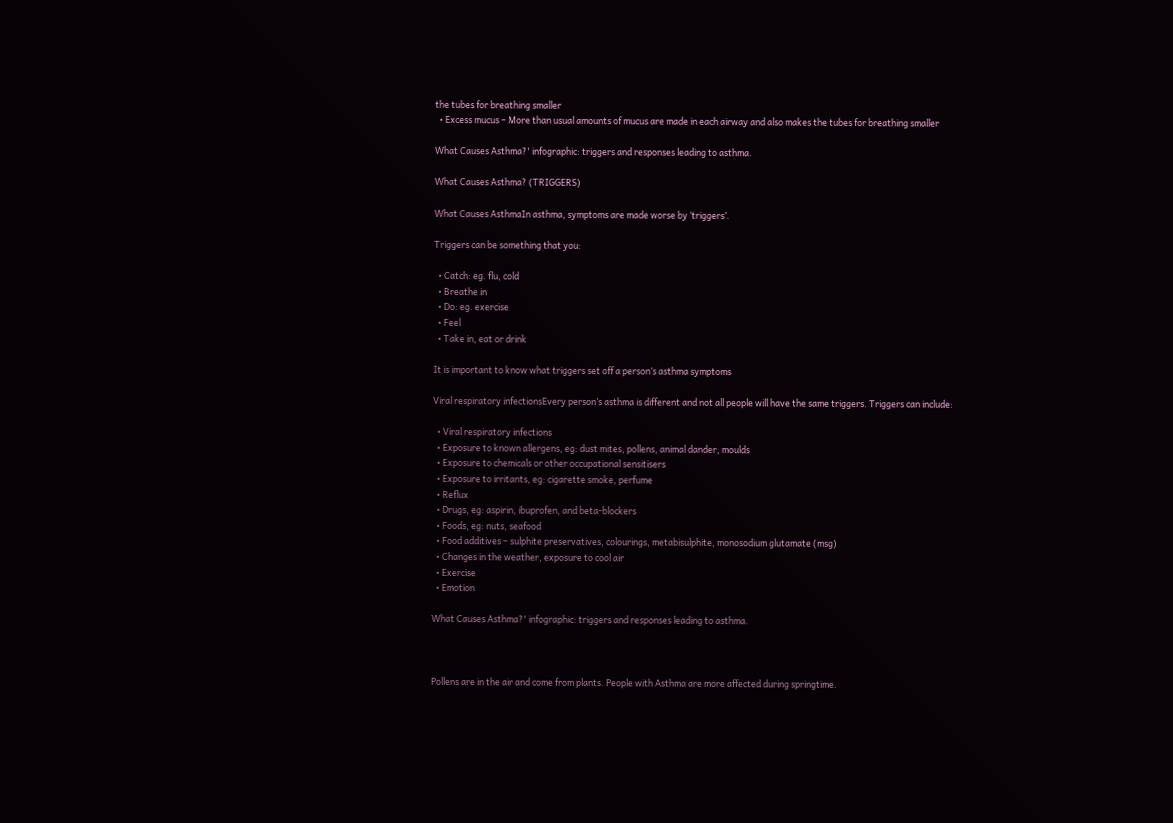the tubes for breathing smaller
  • Excess mucus – More than usual amounts of mucus are made in each airway and also makes the tubes for breathing smaller

What Causes Asthma?' infographic: triggers and responses leading to asthma.

What Causes Asthma? (TRIGGERS)

What Causes AsthmaIn asthma, symptoms are made worse by ‘triggers’.

Triggers can be something that you:

  • Catch: eg. flu, cold
  • Breathe in
  • Do: eg. exercise
  • Feel
  • Take in, eat or drink

It is important to know what triggers set off a person’s asthma symptoms

Viral respiratory infectionsEvery person’s asthma is different and not all people will have the same triggers. Triggers can include:

  • Viral respiratory infections
  • Exposure to known allergens, eg: dust mites, pollens, animal dander, moulds
  • Exposure to chemicals or other occupational sensitisers
  • Exposure to irritants, eg: cigarette smoke, perfume
  • Reflux
  • Drugs, eg: aspirin, ibuprofen, and beta-blockers
  • Foods, eg: nuts, seafood
  • Food additives – sulphite preservatives, colourings, metabisulphite, monosodium glutamate (msg)
  • Changes in the weather, exposure to cool air
  • Exercise
  • Emotion

What Causes Asthma?' infographic: triggers and responses leading to asthma.



Pollens are in the air and come from plants. People with Asthma are more affected during springtime.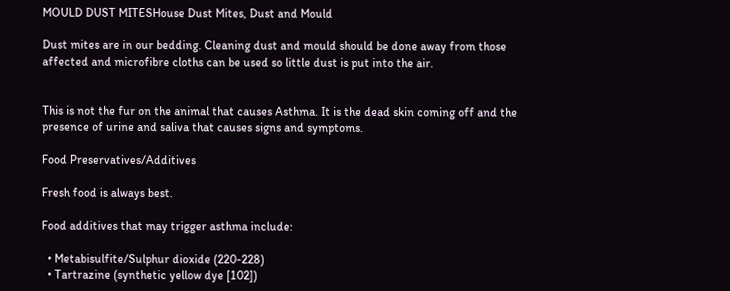MOULD DUST MITESHouse Dust Mites, Dust and Mould

Dust mites are in our bedding. Cleaning dust and mould should be done away from those affected and microfibre cloths can be used so little dust is put into the air.


This is not the fur on the animal that causes Asthma. It is the dead skin coming off and the presence of urine and saliva that causes signs and symptoms.

Food Preservatives/Additives

Fresh food is always best.

Food additives that may trigger asthma include:

  • Metabisulfite/Sulphur dioxide (220-228)
  • Tartrazine (synthetic yellow dye [102])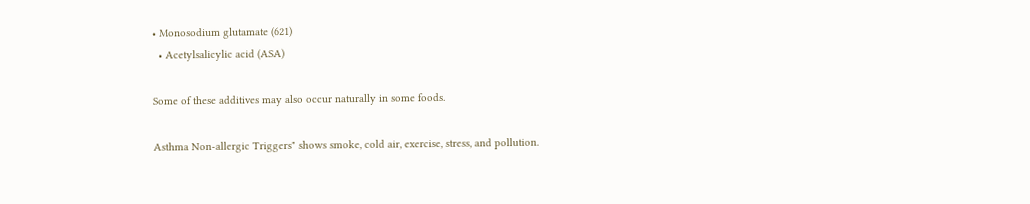• Monosodium glutamate (621)
  • Acetylsalicylic acid (ASA)

Some of these additives may also occur naturally in some foods.

Asthma Non-allergic Triggers" shows smoke, cold air, exercise, stress, and pollution.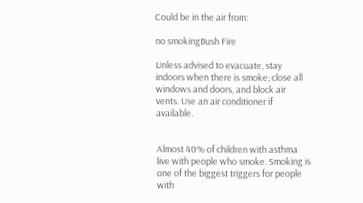Could be in the air from:

no smokingBush Fire

Unless advised to evacuate, stay indoors when there is smoke; close all windows and doors, and block air vents. Use an air conditioner if available.


Almost 40% of children with asthma live with people who smoke. Smoking is one of the biggest triggers for people with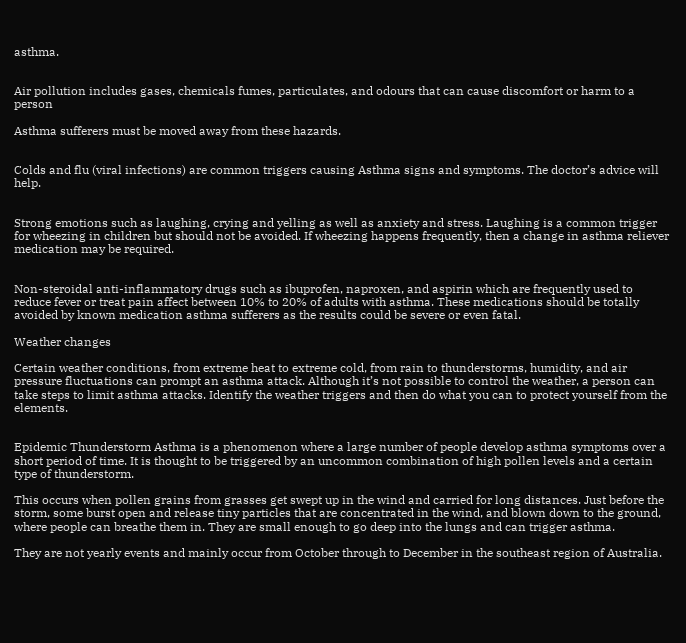asthma.


Air pollution includes gases, chemicals fumes, particulates, and odours that can cause discomfort or harm to a person

Asthma sufferers must be moved away from these hazards.


Colds and flu (viral infections) are common triggers causing Asthma signs and symptoms. The doctor’s advice will help.


Strong emotions such as laughing, crying and yelling as well as anxiety and stress. Laughing is a common trigger for wheezing in children but should not be avoided. If wheezing happens frequently, then a change in asthma reliever medication may be required.


Non-steroidal anti-inflammatory drugs such as ibuprofen, naproxen, and aspirin which are frequently used to reduce fever or treat pain affect between 10% to 20% of adults with asthma. These medications should be totally avoided by known medication asthma sufferers as the results could be severe or even fatal.

Weather changes

Certain weather conditions, from extreme heat to extreme cold, from rain to thunderstorms, humidity, and air pressure fluctuations can prompt an asthma attack. Although it’s not possible to control the weather, a person can take steps to limit asthma attacks. Identify the weather triggers and then do what you can to protect yourself from the elements.


Epidemic Thunderstorm Asthma is a phenomenon where a large number of people develop asthma symptoms over a short period of time. It is thought to be triggered by an uncommon combination of high pollen levels and a certain type of thunderstorm.

This occurs when pollen grains from grasses get swept up in the wind and carried for long distances. Just before the storm, some burst open and release tiny particles that are concentrated in the wind, and blown down to the ground, where people can breathe them in. They are small enough to go deep into the lungs and can trigger asthma.

They are not yearly events and mainly occur from October through to December in the southeast region of Australia.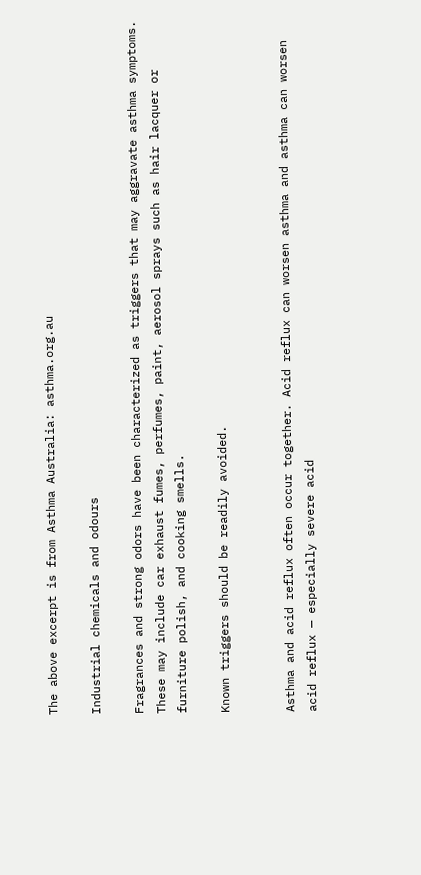The above excerpt is from Asthma Australia: asthma.org.au

Industrial chemicals and odours

Fragrances and strong odors have been characterized as triggers that may aggravate asthma symptoms. These may include car exhaust fumes, perfumes, paint, aerosol sprays such as hair lacquer or furniture polish, and cooking smells.

Known triggers should be readily avoided.


Asthma and acid reflux often occur together. Acid reflux can worsen asthma and asthma can worsen acid reflux — especially severe acid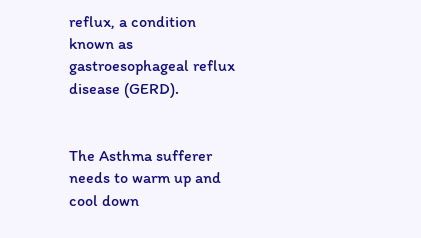reflux, a condition known as gastroesophageal reflux disease (GERD).


The Asthma sufferer needs to warm up and cool down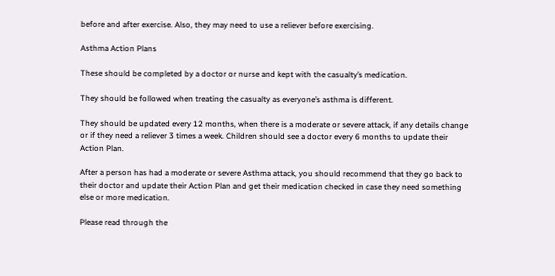before and after exercise. Also, they may need to use a reliever before exercising.

Asthma Action Plans

These should be completed by a doctor or nurse and kept with the casualty’s medication.

They should be followed when treating the casualty as everyone’s asthma is different.

They should be updated every 12 months, when there is a moderate or severe attack, if any details change or if they need a reliever 3 times a week. Children should see a doctor every 6 months to update their Action Plan.

After a person has had a moderate or severe Asthma attack, you should recommend that they go back to their doctor and update their Action Plan and get their medication checked in case they need something else or more medication.

Please read through the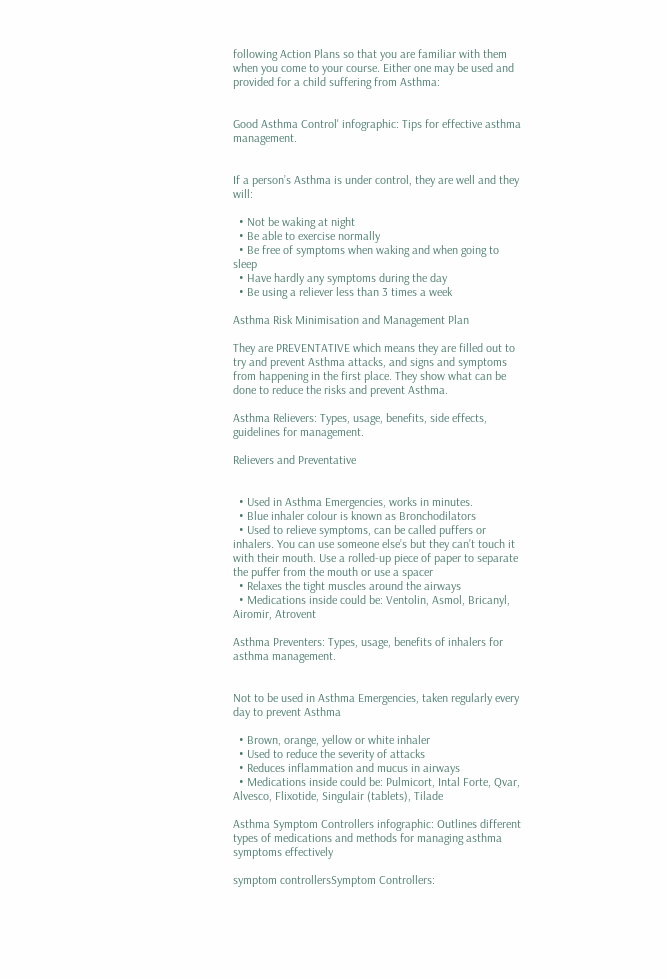following Action Plans so that you are familiar with them when you come to your course. Either one may be used and provided for a child suffering from Asthma:


Good Asthma Control' infographic: Tips for effective asthma management.


If a person’s Asthma is under control, they are well and they will:

  • Not be waking at night
  • Be able to exercise normally
  • Be free of symptoms when waking and when going to sleep
  • Have hardly any symptoms during the day
  • Be using a reliever less than 3 times a week

Asthma Risk Minimisation and Management Plan

They are PREVENTATIVE which means they are filled out to try and prevent Asthma attacks, and signs and symptoms from happening in the first place. They show what can be done to reduce the risks and prevent Asthma.

Asthma Relievers: Types, usage, benefits, side effects, guidelines for management.

Relievers and Preventative


  • Used in Asthma Emergencies, works in minutes.
  • Blue inhaler colour is known as Bronchodilators
  • Used to relieve symptoms, can be called puffers or inhalers. You can use someone else’s but they can’t touch it with their mouth. Use a rolled-up piece of paper to separate the puffer from the mouth or use a spacer
  • Relaxes the tight muscles around the airways
  • Medications inside could be: Ventolin, Asmol, Bricanyl, Airomir, Atrovent

Asthma Preventers: Types, usage, benefits of inhalers for asthma management.


Not to be used in Asthma Emergencies, taken regularly every day to prevent Asthma

  • Brown, orange, yellow or white inhaler
  • Used to reduce the severity of attacks
  • Reduces inflammation and mucus in airways
  • Medications inside could be: Pulmicort, Intal Forte, Qvar, Alvesco, Flixotide, Singulair (tablets), Tilade

Asthma Symptom Controllers infographic: Outlines different types of medications and methods for managing asthma symptoms effectively

symptom controllersSymptom Controllers: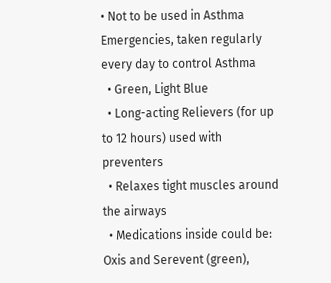• Not to be used in Asthma Emergencies, taken regularly every day to control Asthma
  • Green, Light Blue
  • Long-acting Relievers (for up to 12 hours) used with preventers
  • Relaxes tight muscles around the airways
  • Medications inside could be: Oxis and Serevent (green),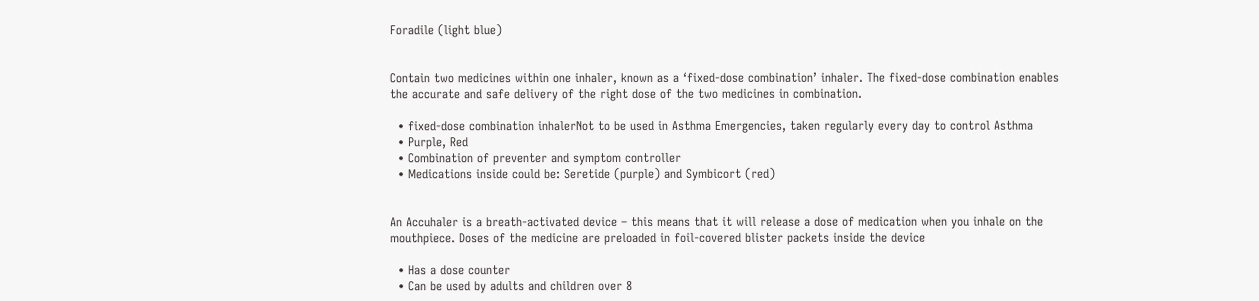Foradile (light blue)


Contain two medicines within one inhaler, known as a ‘fixed-dose combination’ inhaler. The fixed-dose combination enables the accurate and safe delivery of the right dose of the two medicines in combination.

  • fixed-dose combination inhalerNot to be used in Asthma Emergencies, taken regularly every day to control Asthma
  • Purple, Red
  • Combination of preventer and symptom controller
  • Medications inside could be: Seretide (purple) and Symbicort (red)


An Accuhaler is a breath-activated device – this means that it will release a dose of medication when you inhale on the mouthpiece. Doses of the medicine are preloaded in foil-covered blister packets inside the device

  • Has a dose counter
  • Can be used by adults and children over 8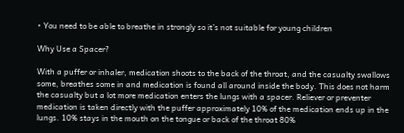• You need to be able to breathe in strongly so it’s not suitable for young children

Why Use a Spacer?

With a puffer or inhaler, medication shoots to the back of the throat, and the casualty swallows some, breathes some in and medication is found all around inside the body. This does not harm the casualty but a lot more medication enters the lungs with a spacer. Reliever or preventer medication is taken directly with the puffer approximately 10% of the medication ends up in the lungs. 10% stays in the mouth on the tongue or back of the throat 80%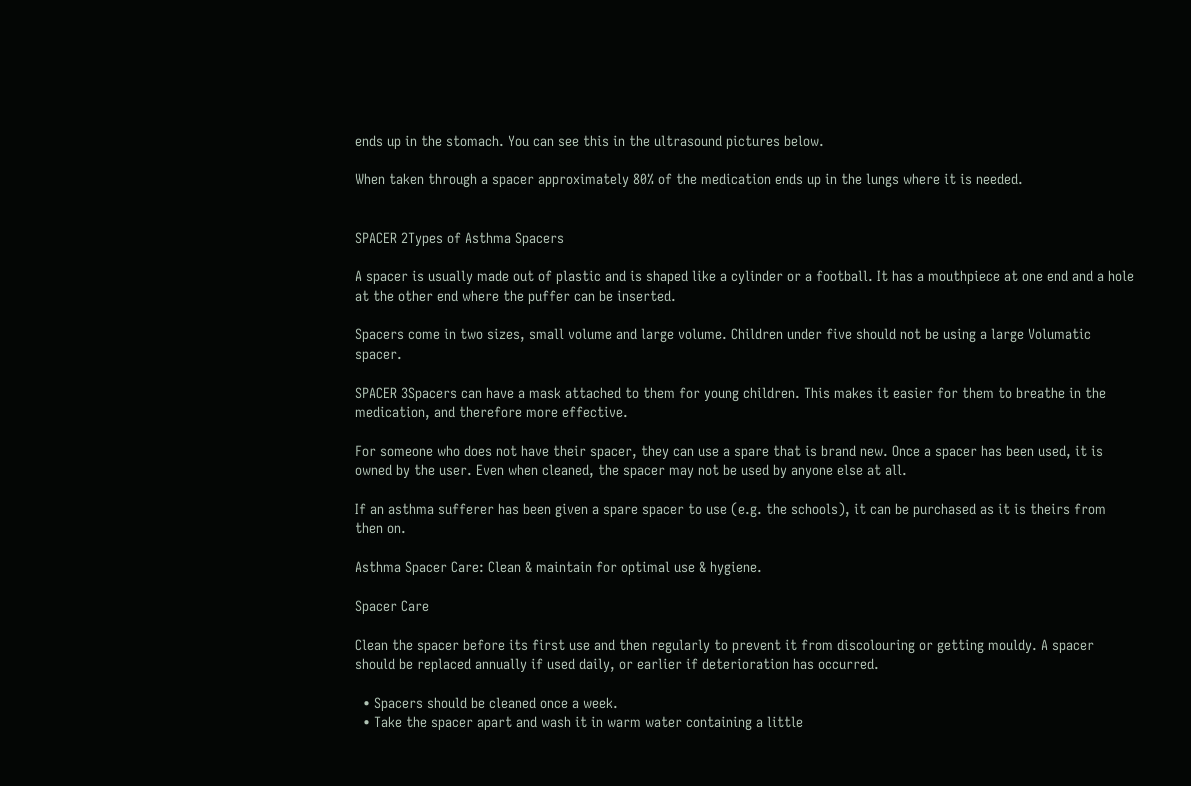ends up in the stomach. You can see this in the ultrasound pictures below.

When taken through a spacer approximately 80% of the medication ends up in the lungs where it is needed.


SPACER 2Types of Asthma Spacers

A spacer is usually made out of plastic and is shaped like a cylinder or a football. It has a mouthpiece at one end and a hole at the other end where the puffer can be inserted.

Spacers come in two sizes, small volume and large volume. Children under five should not be using a large Volumatic spacer.

SPACER 3Spacers can have a mask attached to them for young children. This makes it easier for them to breathe in the medication, and therefore more effective.

For someone who does not have their spacer, they can use a spare that is brand new. Once a spacer has been used, it is owned by the user. Even when cleaned, the spacer may not be used by anyone else at all.

If an asthma sufferer has been given a spare spacer to use (e.g. the schools), it can be purchased as it is theirs from then on.

Asthma Spacer Care: Clean & maintain for optimal use & hygiene.

Spacer Care

Clean the spacer before its first use and then regularly to prevent it from discolouring or getting mouldy. A spacer should be replaced annually if used daily, or earlier if deterioration has occurred.

  • Spacers should be cleaned once a week.
  • Take the spacer apart and wash it in warm water containing a little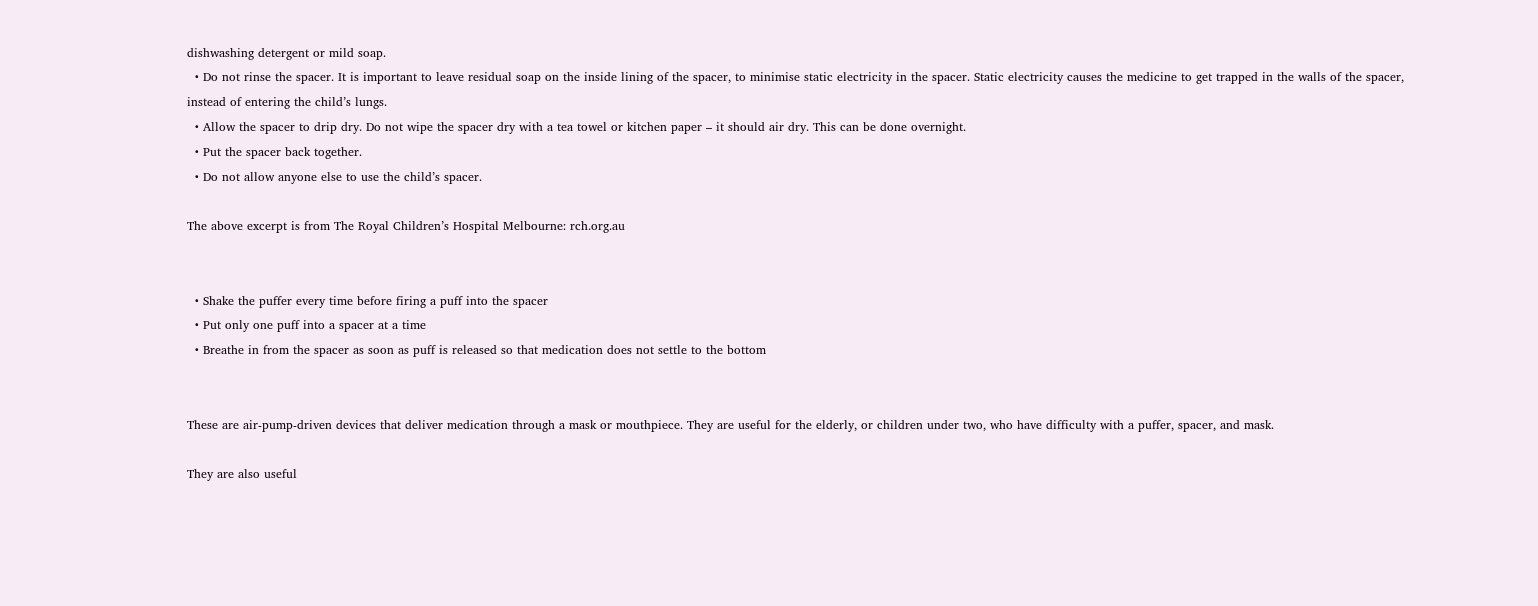dishwashing detergent or mild soap.
  • Do not rinse the spacer. It is important to leave residual soap on the inside lining of the spacer, to minimise static electricity in the spacer. Static electricity causes the medicine to get trapped in the walls of the spacer, instead of entering the child’s lungs.
  • Allow the spacer to drip dry. Do not wipe the spacer dry with a tea towel or kitchen paper – it should air dry. This can be done overnight.
  • Put the spacer back together.
  • Do not allow anyone else to use the child’s spacer.

The above excerpt is from The Royal Children’s Hospital Melbourne: rch.org.au


  • Shake the puffer every time before firing a puff into the spacer
  • Put only one puff into a spacer at a time
  • Breathe in from the spacer as soon as puff is released so that medication does not settle to the bottom


These are air-pump-driven devices that deliver medication through a mask or mouthpiece. They are useful for the elderly, or children under two, who have difficulty with a puffer, spacer, and mask.

They are also useful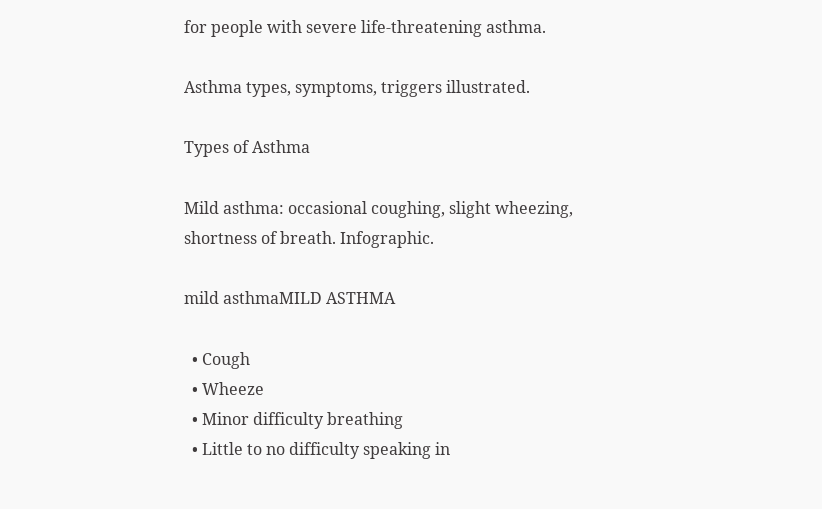for people with severe life-threatening asthma.

Asthma types, symptoms, triggers illustrated.

Types of Asthma

Mild asthma: occasional coughing, slight wheezing, shortness of breath. Infographic.

mild asthmaMILD ASTHMA

  • Cough
  • Wheeze
  • Minor difficulty breathing
  • Little to no difficulty speaking in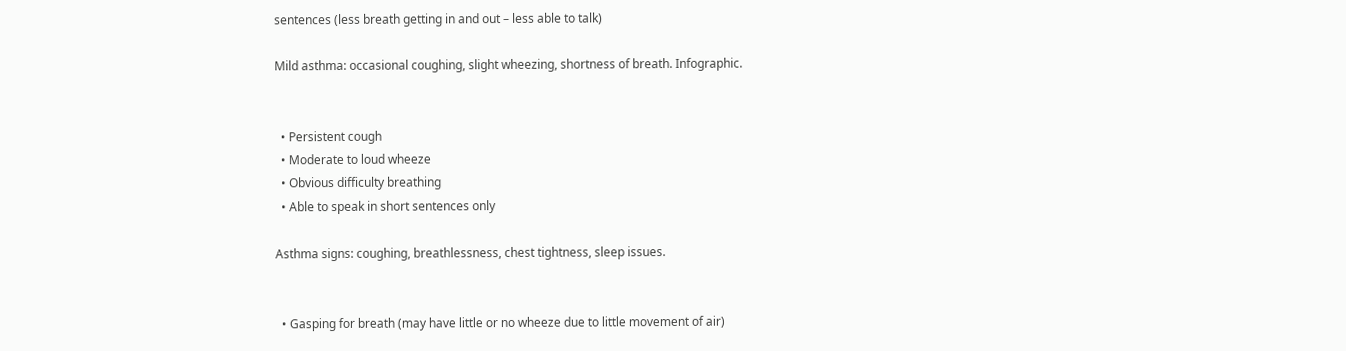sentences (less breath getting in and out – less able to talk)

Mild asthma: occasional coughing, slight wheezing, shortness of breath. Infographic.


  • Persistent cough
  • Moderate to loud wheeze
  • Obvious difficulty breathing
  • Able to speak in short sentences only

Asthma signs: coughing, breathlessness, chest tightness, sleep issues.


  • Gasping for breath (may have little or no wheeze due to little movement of air)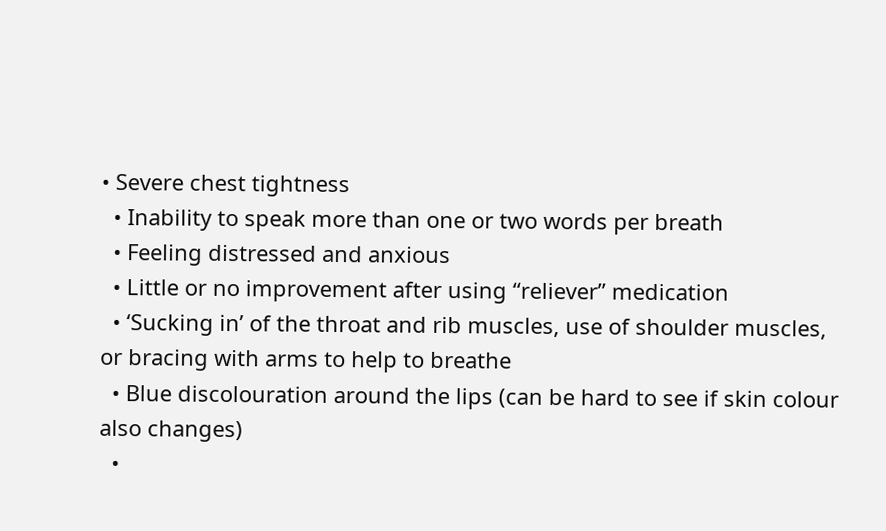• Severe chest tightness
  • Inability to speak more than one or two words per breath
  • Feeling distressed and anxious
  • Little or no improvement after using “reliever” medication
  • ‘Sucking in’ of the throat and rib muscles, use of shoulder muscles, or bracing with arms to help to breathe
  • Blue discolouration around the lips (can be hard to see if skin colour also changes)
  •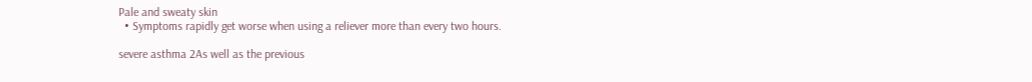Pale and sweaty skin
  • Symptoms rapidly get worse when using a reliever more than every two hours.

severe asthma 2As well as the previous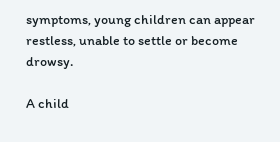symptoms, young children can appear restless, unable to settle or become drowsy.

A child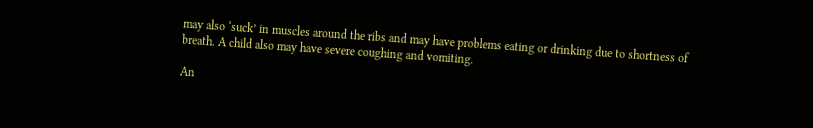may also ‘suck’ in muscles around the ribs and may have problems eating or drinking due to shortness of breath. A child also may have severe coughing and vomiting.

An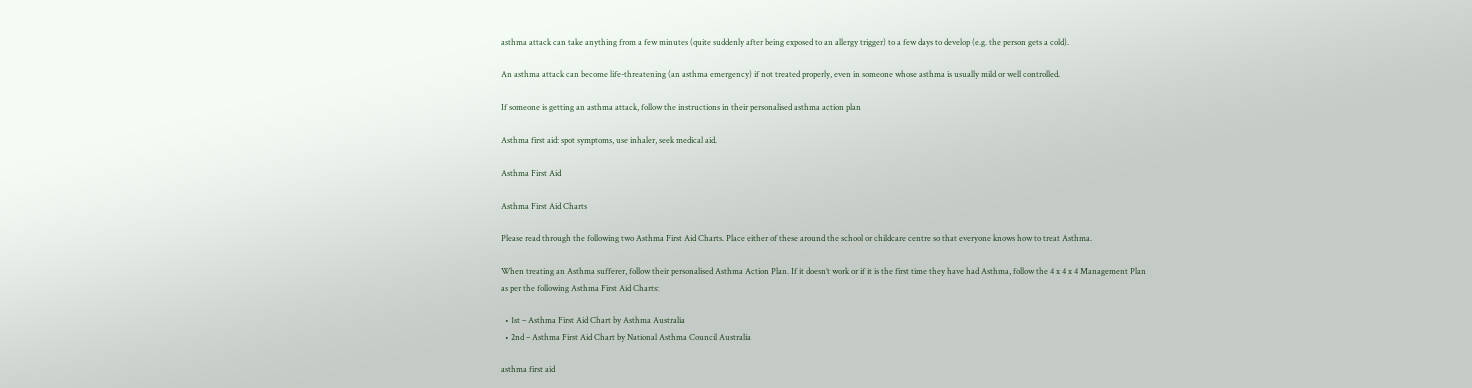asthma attack can take anything from a few minutes (quite suddenly after being exposed to an allergy trigger) to a few days to develop (e.g. the person gets a cold).

An asthma attack can become life-threatening (an asthma emergency) if not treated properly, even in someone whose asthma is usually mild or well controlled.

If someone is getting an asthma attack, follow the instructions in their personalised asthma action plan

Asthma first aid: spot symptoms, use inhaler, seek medical aid.

Asthma First Aid

Asthma First Aid Charts

Please read through the following two Asthma First Aid Charts. Place either of these around the school or childcare centre so that everyone knows how to treat Asthma.

When treating an Asthma sufferer, follow their personalised Asthma Action Plan. If it doesn’t work or if it is the first time they have had Asthma, follow the 4 x 4 x 4 Management Plan as per the following Asthma First Aid Charts:

  • 1st – Asthma First Aid Chart by Asthma Australia
  • 2nd – Asthma First Aid Chart by National Asthma Council Australia

asthma first aid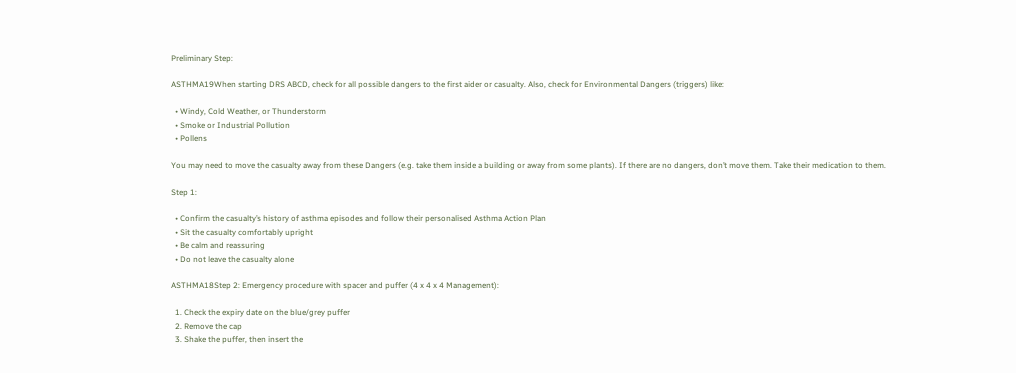Preliminary Step:

ASTHMA19When starting DRS ABCD, check for all possible dangers to the first aider or casualty. Also, check for Environmental Dangers (triggers) like:

  • Windy, Cold Weather, or Thunderstorm
  • Smoke or Industrial Pollution
  • Pollens

You may need to move the casualty away from these Dangers (e.g. take them inside a building or away from some plants). If there are no dangers, don’t move them. Take their medication to them.

Step 1:

  • Confirm the casualty’s history of asthma episodes and follow their personalised Asthma Action Plan
  • Sit the casualty comfortably upright
  • Be calm and reassuring
  • Do not leave the casualty alone

ASTHMA18Step 2: Emergency procedure with spacer and puffer (4 x 4 x 4 Management):

  1. Check the expiry date on the blue/grey puffer
  2. Remove the cap
  3. Shake the puffer, then insert the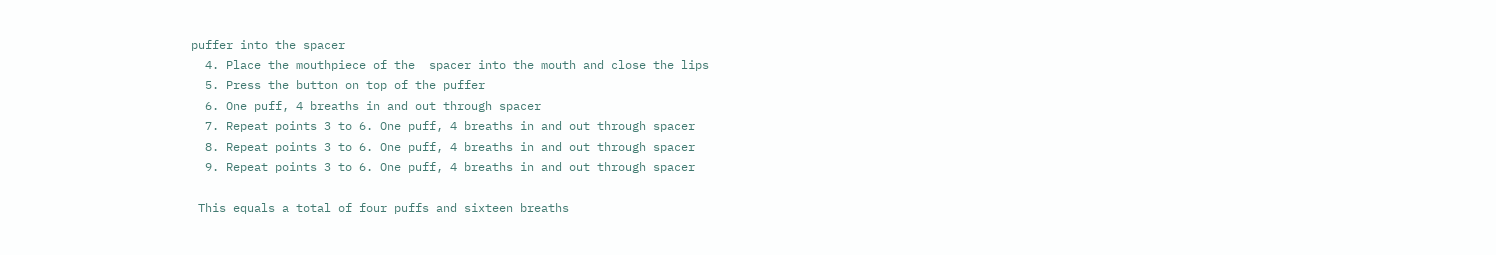puffer into the spacer
  4. Place the mouthpiece of the  spacer into the mouth and close the lips
  5. Press the button on top of the puffer
  6. One puff, 4 breaths in and out through spacer
  7. Repeat points 3 to 6. One puff, 4 breaths in and out through spacer
  8. Repeat points 3 to 6. One puff, 4 breaths in and out through spacer
  9. Repeat points 3 to 6. One puff, 4 breaths in and out through spacer

 This equals a total of four puffs and sixteen breaths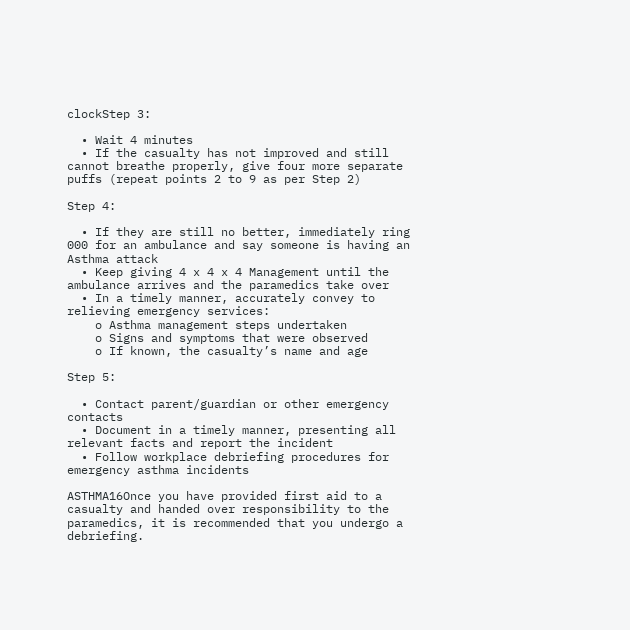clockStep 3:

  • Wait 4 minutes
  • If the casualty has not improved and still cannot breathe properly, give four more separate puffs (repeat points 2 to 9 as per Step 2)

Step 4:

  • If they are still no better, immediately ring 000 for an ambulance and say someone is having an Asthma attack
  • Keep giving 4 x 4 x 4 Management until the ambulance arrives and the paramedics take over
  • In a timely manner, accurately convey to relieving emergency services:
    o Asthma management steps undertaken
    o Signs and symptoms that were observed
    o If known, the casualty’s name and age

Step 5:

  • Contact parent/guardian or other emergency contacts
  • Document in a timely manner, presenting all relevant facts and report the incident
  • Follow workplace debriefing procedures for emergency asthma incidents

ASTHMA16Once you have provided first aid to a casualty and handed over responsibility to the paramedics, it is recommended that you undergo a debriefing.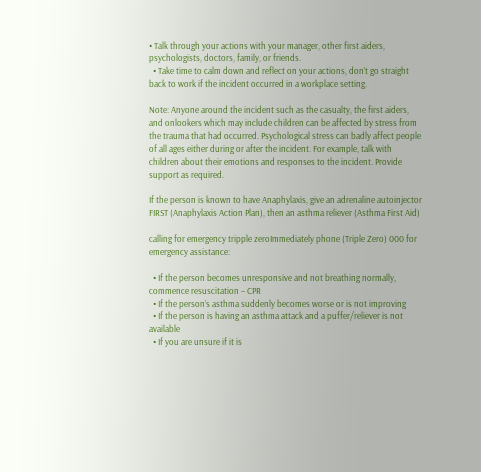• Talk through your actions with your manager, other first aiders, psychologists, doctors, family, or friends.
  • Take time to calm down and reflect on your actions, don’t go straight back to work if the incident occurred in a workplace setting.

Note: Anyone around the incident such as the casualty, the first aiders, and onlookers which may include children can be affected by stress from the trauma that had occurred. Psychological stress can badly affect people of all ages either during or after the incident. For example, talk with children about their emotions and responses to the incident. Provide support as required.

If the person is known to have Anaphylaxis, give an adrenaline autoinjector FIRST (Anaphylaxis Action Plan), then an asthma reliever (Asthma First Aid)

calling for emergency tripple zeroImmediately phone (Triple Zero) 000 for emergency assistance:

  • If the person becomes unresponsive and not breathing normally, commence resuscitation – CPR
  • If the person’s asthma suddenly becomes worse or is not improving
  • If the person is having an asthma attack and a puffer/reliever is not available
  • If you are unsure if it is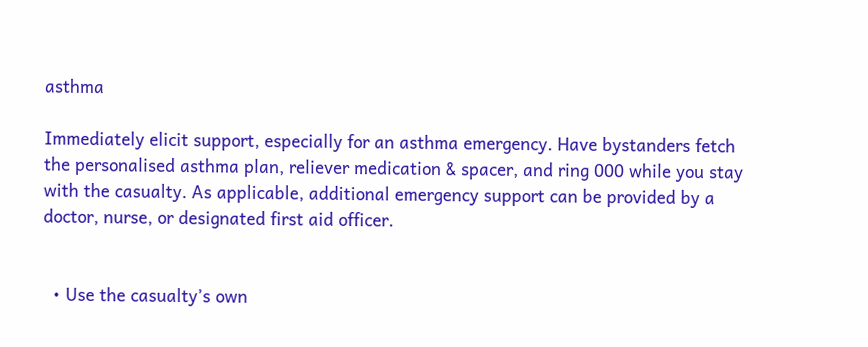asthma

Immediately elicit support, especially for an asthma emergency. Have bystanders fetch the personalised asthma plan, reliever medication & spacer, and ring 000 while you stay with the casualty. As applicable, additional emergency support can be provided by a doctor, nurse, or designated first aid officer.


  • Use the casualty’s own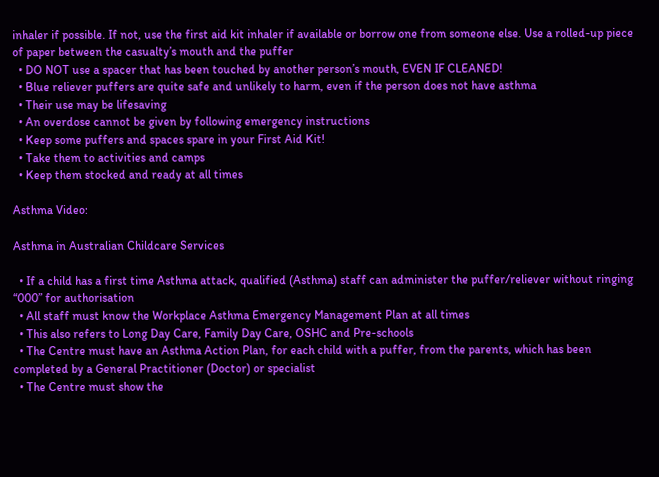inhaler if possible. If not, use the first aid kit inhaler if available or borrow one from someone else. Use a rolled-up piece of paper between the casualty’s mouth and the puffer
  • DO NOT use a spacer that has been touched by another person’s mouth, EVEN IF CLEANED!
  • Blue reliever puffers are quite safe and unlikely to harm, even if the person does not have asthma
  • Their use may be lifesaving
  • An overdose cannot be given by following emergency instructions
  • Keep some puffers and spaces spare in your First Aid Kit!
  • Take them to activities and camps
  • Keep them stocked and ready at all times

Asthma Video:

Asthma in Australian Childcare Services

  • If a child has a first time Asthma attack, qualified (Asthma) staff can administer the puffer/reliever without ringing “000” for authorisation
  • All staff must know the Workplace Asthma Emergency Management Plan at all times
  • This also refers to Long Day Care, Family Day Care, OSHC and Pre-schools
  • The Centre must have an Asthma Action Plan, for each child with a puffer, from the parents, which has been completed by a General Practitioner (Doctor) or specialist
  • The Centre must show the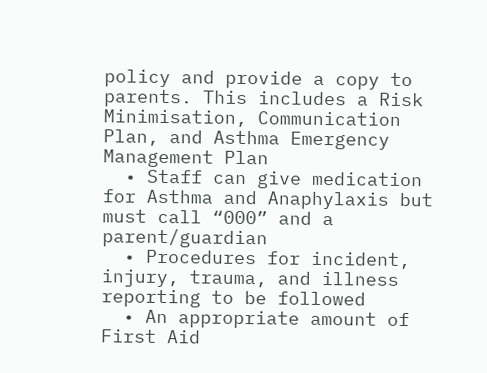policy and provide a copy to parents. This includes a Risk Minimisation, Communication Plan, and Asthma Emergency Management Plan
  • Staff can give medication for Asthma and Anaphylaxis but must call “000” and a parent/guardian
  • Procedures for incident, injury, trauma, and illness reporting to be followed
  • An appropriate amount of First Aid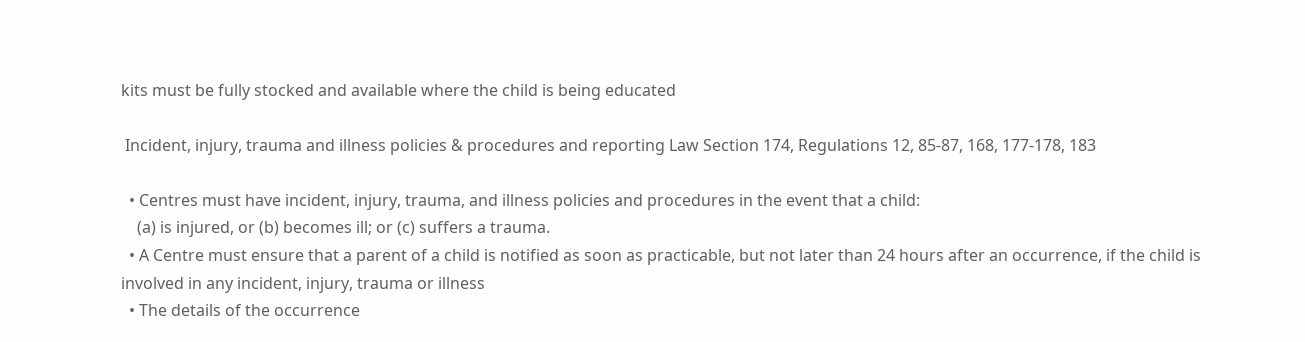kits must be fully stocked and available where the child is being educated

 Incident, injury, trauma and illness policies & procedures and reporting Law Section 174, Regulations 12, 85-87, 168, 177-178, 183

  • Centres must have incident, injury, trauma, and illness policies and procedures in the event that a child:
    (a) is injured, or (b) becomes ill; or (c) suffers a trauma.
  • A Centre must ensure that a parent of a child is notified as soon as practicable, but not later than 24 hours after an occurrence, if the child is involved in any incident, injury, trauma or illness
  • The details of the occurrence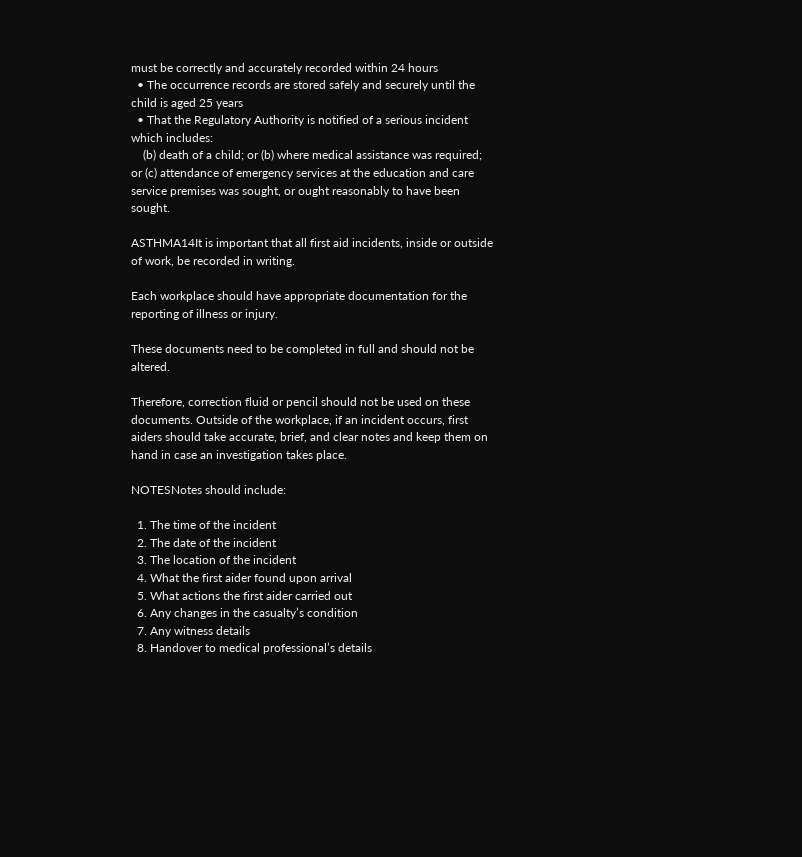must be correctly and accurately recorded within 24 hours
  • The occurrence records are stored safely and securely until the child is aged 25 years
  • That the Regulatory Authority is notified of a serious incident which includes:
    (b) death of a child; or (b) where medical assistance was required; or (c) attendance of emergency services at the education and care service premises was sought, or ought reasonably to have been sought.

ASTHMA14It is important that all first aid incidents, inside or outside of work, be recorded in writing.

Each workplace should have appropriate documentation for the reporting of illness or injury.

These documents need to be completed in full and should not be altered.

Therefore, correction fluid or pencil should not be used on these documents. Outside of the workplace, if an incident occurs, first aiders should take accurate, brief, and clear notes and keep them on hand in case an investigation takes place.

NOTESNotes should include:

  1. The time of the incident
  2. The date of the incident
  3. The location of the incident
  4. What the first aider found upon arrival
  5. What actions the first aider carried out
  6. Any changes in the casualty’s condition
  7. Any witness details
  8. Handover to medical professional’s details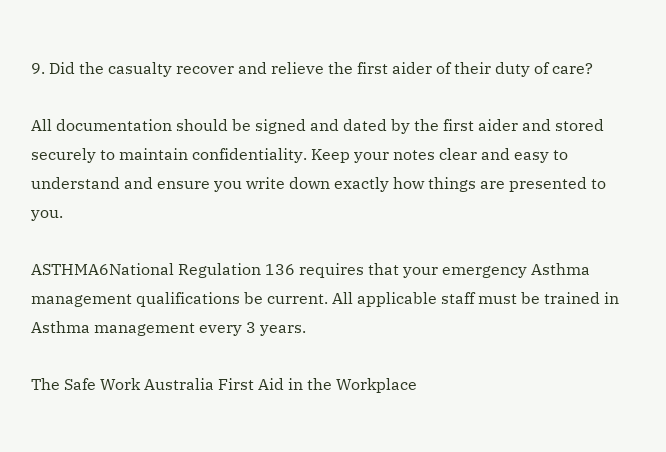9. Did the casualty recover and relieve the first aider of their duty of care?

All documentation should be signed and dated by the first aider and stored securely to maintain confidentiality. Keep your notes clear and easy to understand and ensure you write down exactly how things are presented to you.

ASTHMA6National Regulation 136 requires that your emergency Asthma management qualifications be current. All applicable staff must be trained in Asthma management every 3 years.

The Safe Work Australia First Aid in the Workplace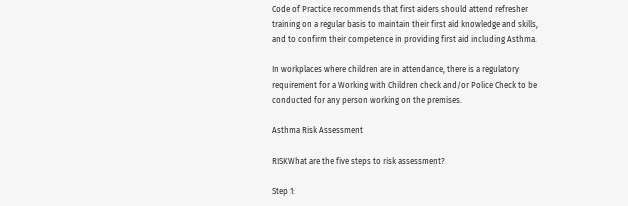Code of Practice recommends that first aiders should attend refresher training on a regular basis to maintain their first aid knowledge and skills, and to confirm their competence in providing first aid including Asthma.

In workplaces where children are in attendance, there is a regulatory requirement for a Working with Children check and/or Police Check to be conducted for any person working on the premises.

Asthma Risk Assessment

RISKWhat are the five steps to risk assessment?

Step 1: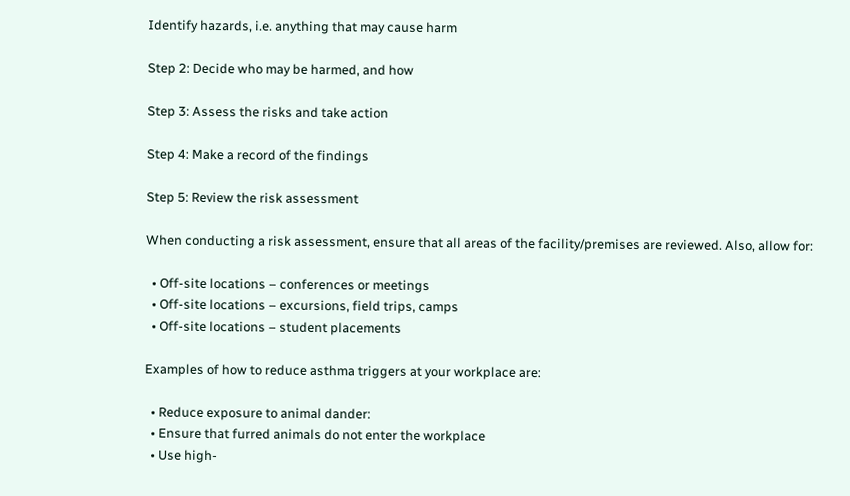Identify hazards, i.e. anything that may cause harm

Step 2: Decide who may be harmed, and how

Step 3: Assess the risks and take action

Step 4: Make a record of the findings

Step 5: Review the risk assessment

When conducting a risk assessment, ensure that all areas of the facility/premises are reviewed. Also, allow for:

  • Off-site locations – conferences or meetings
  • Off-site locations – excursions, field trips, camps
  • Off-site locations – student placements

Examples of how to reduce asthma triggers at your workplace are:

  • Reduce exposure to animal dander:
  • Ensure that furred animals do not enter the workplace
  • Use high-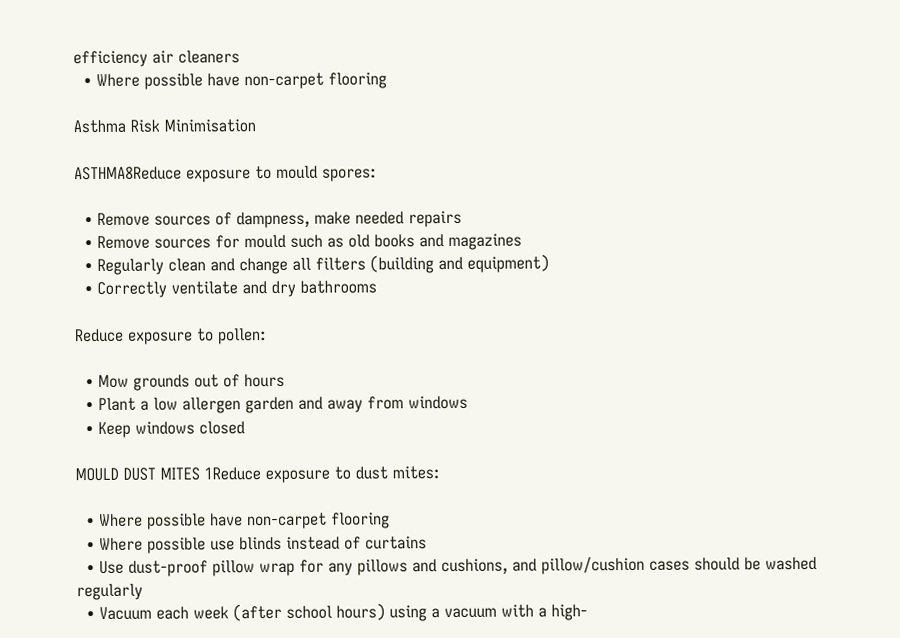efficiency air cleaners
  • Where possible have non-carpet flooring

Asthma Risk Minimisation

ASTHMA8Reduce exposure to mould spores:

  • Remove sources of dampness, make needed repairs
  • Remove sources for mould such as old books and magazines
  • Regularly clean and change all filters (building and equipment)
  • Correctly ventilate and dry bathrooms

Reduce exposure to pollen:

  • Mow grounds out of hours
  • Plant a low allergen garden and away from windows
  • Keep windows closed

MOULD DUST MITES 1Reduce exposure to dust mites:

  • Where possible have non-carpet flooring
  • Where possible use blinds instead of curtains
  • Use dust-proof pillow wrap for any pillows and cushions, and pillow/cushion cases should be washed regularly
  • Vacuum each week (after school hours) using a vacuum with a high-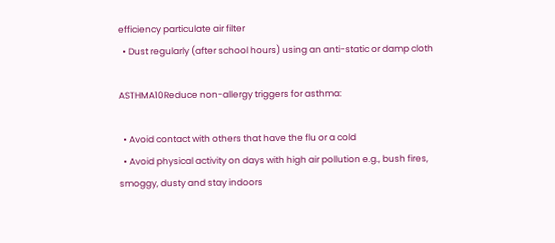efficiency particulate air filter
  • Dust regularly (after school hours) using an anti-static or damp cloth

ASTHMA10Reduce non-allergy triggers for asthma:

  • Avoid contact with others that have the flu or a cold
  • Avoid physical activity on days with high air pollution e.g., bush fires, smoggy, dusty and stay indoors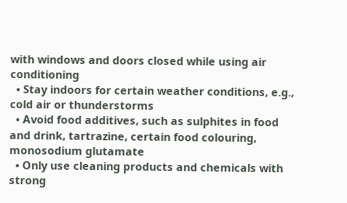with windows and doors closed while using air conditioning
  • Stay indoors for certain weather conditions, e.g., cold air or thunderstorms
  • Avoid food additives, such as sulphites in food and drink, tartrazine, certain food colouring, monosodium glutamate
  • Only use cleaning products and chemicals with strong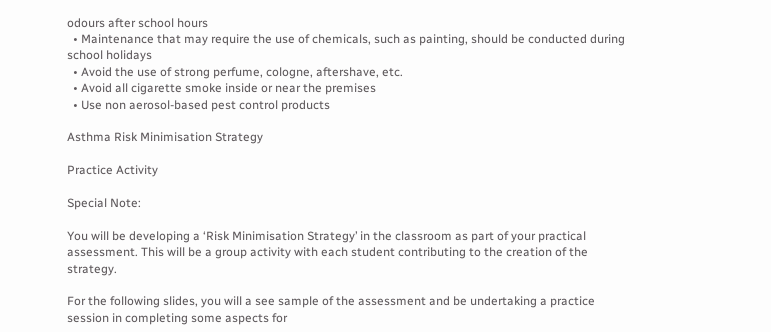odours after school hours
  • Maintenance that may require the use of chemicals, such as painting, should be conducted during school holidays
  • Avoid the use of strong perfume, cologne, aftershave, etc.
  • Avoid all cigarette smoke inside or near the premises
  • Use non aerosol-based pest control products

Asthma Risk Minimisation Strategy

Practice Activity

Special Note:

You will be developing a ‘Risk Minimisation Strategy’ in the classroom as part of your practical assessment. This will be a group activity with each student contributing to the creation of the strategy.

For the following slides, you will a see sample of the assessment and be undertaking a practice session in completing some aspects for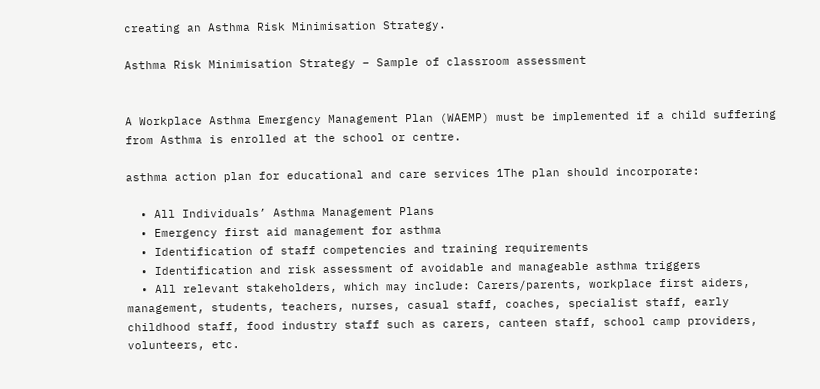creating an Asthma Risk Minimisation Strategy.

Asthma Risk Minimisation Strategy – Sample of classroom assessment


A Workplace Asthma Emergency Management Plan (WAEMP) must be implemented if a child suffering from Asthma is enrolled at the school or centre.

asthma action plan for educational and care services 1The plan should incorporate:

  • All Individuals’ Asthma Management Plans
  • Emergency first aid management for asthma
  • Identification of staff competencies and training requirements
  • Identification and risk assessment of avoidable and manageable asthma triggers
  • All relevant stakeholders, which may include: Carers/parents, workplace first aiders, management, students, teachers, nurses, casual staff, coaches, specialist staff, early childhood staff, food industry staff such as carers, canteen staff, school camp providers, volunteers, etc.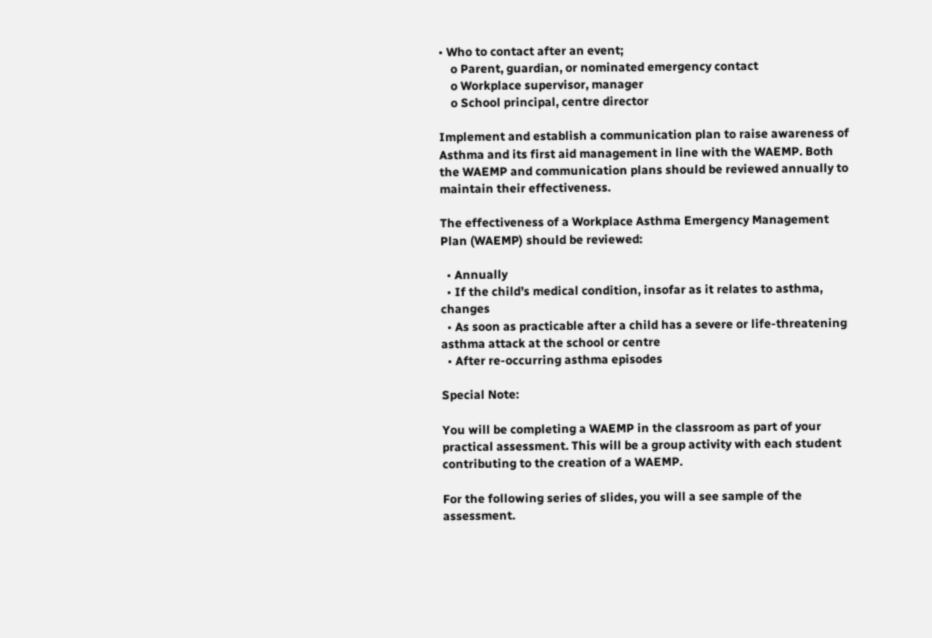• Who to contact after an event;
    o Parent, guardian, or nominated emergency contact
    o Workplace supervisor, manager
    o School principal, centre director

Implement and establish a communication plan to raise awareness of Asthma and its first aid management in line with the WAEMP. Both the WAEMP and communication plans should be reviewed annually to maintain their effectiveness.

The effectiveness of a Workplace Asthma Emergency Management Plan (WAEMP) should be reviewed:

  • Annually
  • If the child’s medical condition, insofar as it relates to asthma, changes
  • As soon as practicable after a child has a severe or life-threatening asthma attack at the school or centre
  • After re-occurring asthma episodes

Special Note:

You will be completing a WAEMP in the classroom as part of your practical assessment. This will be a group activity with each student contributing to the creation of a WAEMP.

For the following series of slides, you will a see sample of the assessment.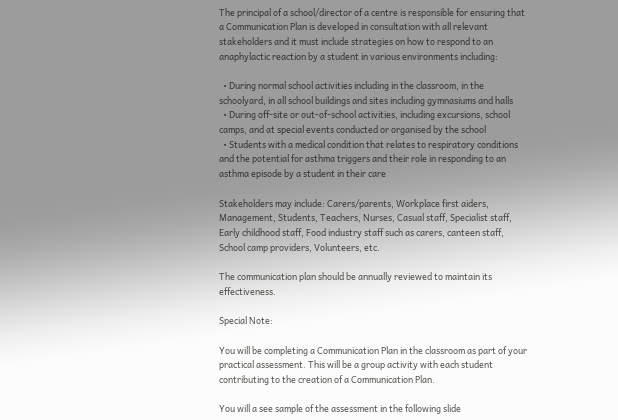The principal of a school/director of a centre is responsible for ensuring that a Communication Plan is developed in consultation with all relevant stakeholders and it must include strategies on how to respond to an anaphylactic reaction by a student in various environments including:

  • During normal school activities including in the classroom, in the schoolyard, in all school buildings and sites including gymnasiums and halls
  • During off-site or out-of-school activities, including excursions, school camps, and at special events conducted or organised by the school
  • Students with a medical condition that relates to respiratory conditions and the potential for asthma triggers and their role in responding to an asthma episode by a student in their care

Stakeholders may include: Carers/parents, Workplace first aiders, Management, Students, Teachers, Nurses, Casual staff, Specialist staff, Early childhood staff, Food industry staff such as carers, canteen staff, School camp providers, Volunteers, etc.

The communication plan should be annually reviewed to maintain its effectiveness.

Special Note:

You will be completing a Communication Plan in the classroom as part of your practical assessment. This will be a group activity with each student contributing to the creation of a Communication Plan.

You will a see sample of the assessment in the following slide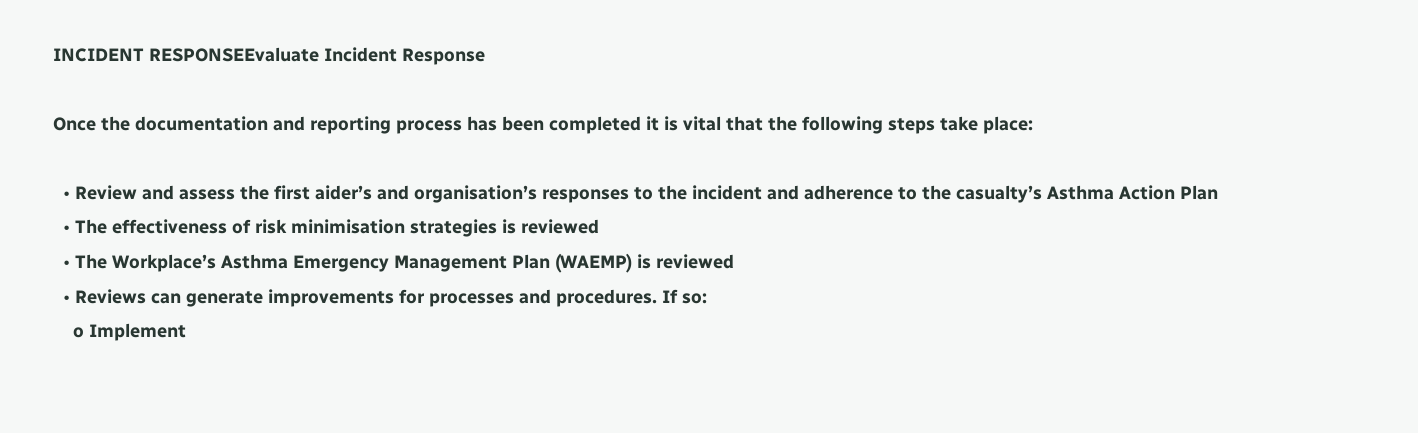INCIDENT RESPONSEEvaluate Incident Response

Once the documentation and reporting process has been completed it is vital that the following steps take place:

  • Review and assess the first aider’s and organisation’s responses to the incident and adherence to the casualty’s Asthma Action Plan
  • The effectiveness of risk minimisation strategies is reviewed
  • The Workplace’s Asthma Emergency Management Plan (WAEMP) is reviewed
  • Reviews can generate improvements for processes and procedures. If so:
    o Implement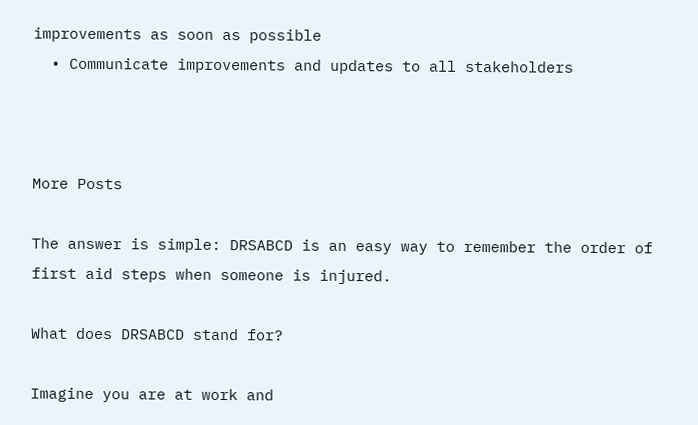improvements as soon as possible
  • Communicate improvements and updates to all stakeholders



More Posts

The answer is simple: DRSABCD is an easy way to remember the order of first aid steps when someone is injured.

What does DRSABCD stand for?

Imagine you are at work and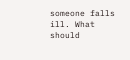someone falls ill. What should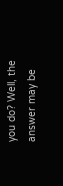you do? Well, the answer may be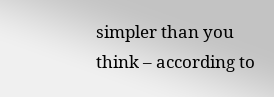simpler than you think – according to